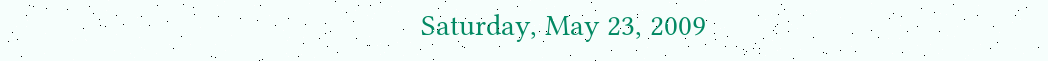Saturday, May 23, 2009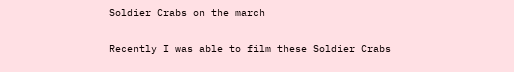Soldier Crabs on the march

Recently I was able to film these Soldier Crabs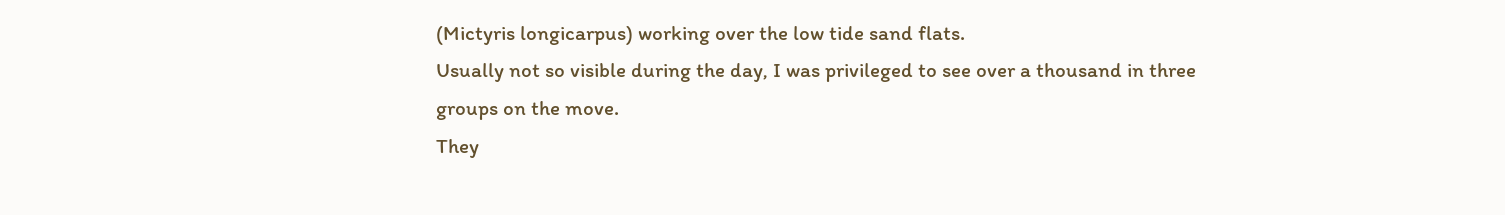(Mictyris longicarpus) working over the low tide sand flats.
Usually not so visible during the day, I was privileged to see over a thousand in three groups on the move.
They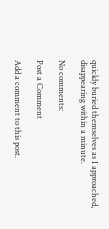quickly buried themselves as I approached, disappearing within a minute.

No comments:

Post a Comment

Add a comment to this post.